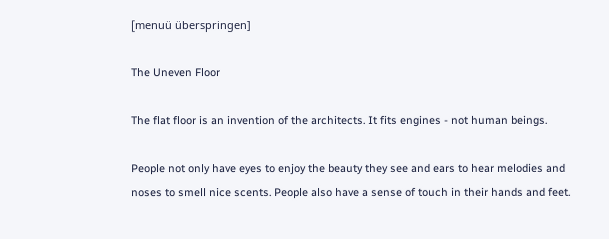[menuü überspringen]

The Uneven Floor

The flat floor is an invention of the architects. It fits engines - not human beings.

People not only have eyes to enjoy the beauty they see and ears to hear melodies and noses to smell nice scents. People also have a sense of touch in their hands and feet.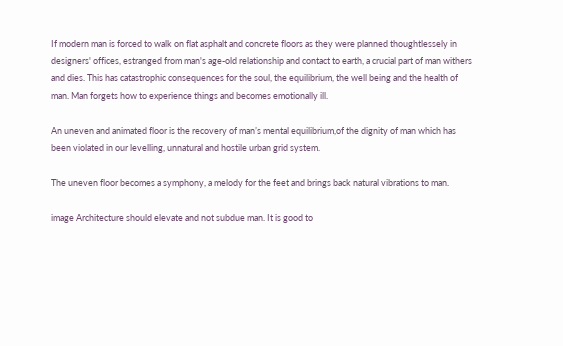If modern man is forced to walk on flat asphalt and concrete floors as they were planned thoughtlessely in designers' offices, estranged from man's age-old relationship and contact to earth, a crucial part of man withers and dies. This has catastrophic consequences for the soul, the equilibrium, the well being and the health of man. Man forgets how to experience things and becomes emotionally ill.

An uneven and animated floor is the recovery of man’s mental equilibrium,of the dignity of man which has been violated in our levelling, unnatural and hostile urban grid system.

The uneven floor becomes a symphony, a melody for the feet and brings back natural vibrations to man.

image Architecture should elevate and not subdue man. It is good to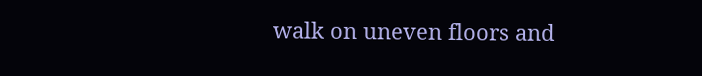walk on uneven floors and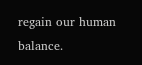regain our human balance.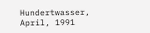Hundertwasser, April, 1991